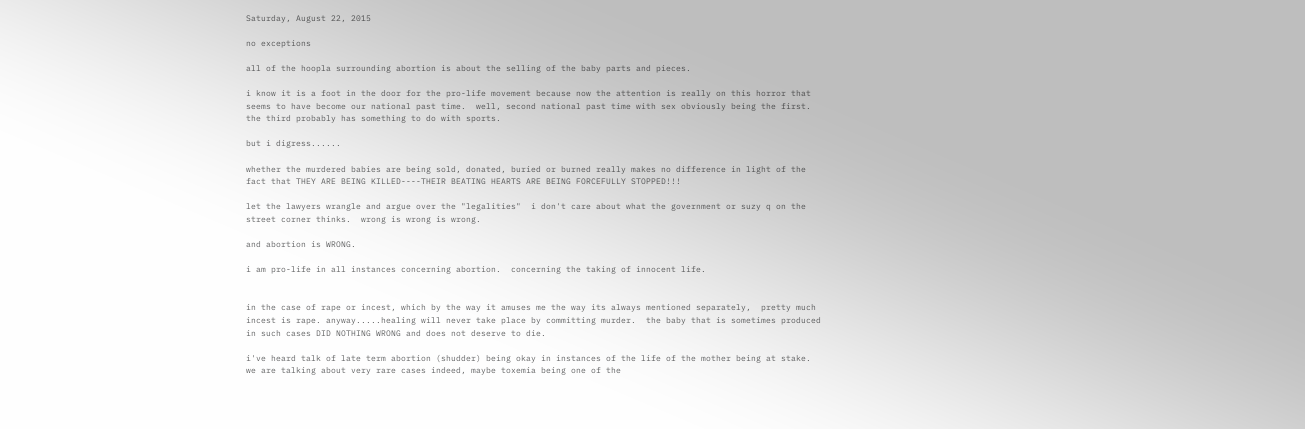Saturday, August 22, 2015

no exceptions

all of the hoopla surrounding abortion is about the selling of the baby parts and pieces.

i know it is a foot in the door for the pro-life movement because now the attention is really on this horror that seems to have become our national past time.  well, second national past time with sex obviously being the first.  the third probably has something to do with sports.

but i digress......

whether the murdered babies are being sold, donated, buried or burned really makes no difference in light of the fact that THEY ARE BEING KILLED----THEIR BEATING HEARTS ARE BEING FORCEFULLY STOPPED!!!

let the lawyers wrangle and argue over the "legalities"  i don't care about what the government or suzy q on the street corner thinks.  wrong is wrong is wrong.

and abortion is WRONG.

i am pro-life in all instances concerning abortion.  concerning the taking of innocent life.


in the case of rape or incest, which by the way it amuses me the way its always mentioned separately,  pretty much incest is rape. anyway.....healing will never take place by committing murder.  the baby that is sometimes produced in such cases DID NOTHING WRONG and does not deserve to die.

i've heard talk of late term abortion (shudder) being okay in instances of the life of the mother being at stake.  we are talking about very rare cases indeed, maybe toxemia being one of the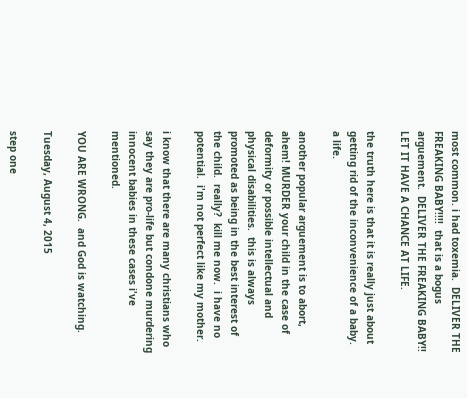most common. i had toxemia.  DELIVER THE FREAKING BABY!!!!  that is a bogus arguement.  DELIVER THE FREAKING BABY!!  LET IT HAVE A CHANCE AT LIFE.

the truth here is that it is really just about getting rid of the inconvenience of a baby.  a life.

another popular arguement is to abort, ahem! MURDER your child in the case of deformity or possible intellectual and physical disabilities.  this is always promoted as being in the best interest of the child.  really?  kill me now.  i have no potential.  i'm not perfect like my mother.

i know that there are many christians who say they are pro-life but condone murdering innocent babies in these cases i've mentioned.

YOU ARE WRONG.  and God is watching.

Tuesday, August 4, 2015

step one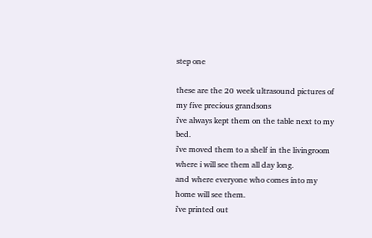step one

these are the 20 week ultrasound pictures of my five precious grandsons
i've always kept them on the table next to my bed.
i've moved them to a shelf in the livingroom where i will see them all day long.
and where everyone who comes into my home will see them.
i've printed out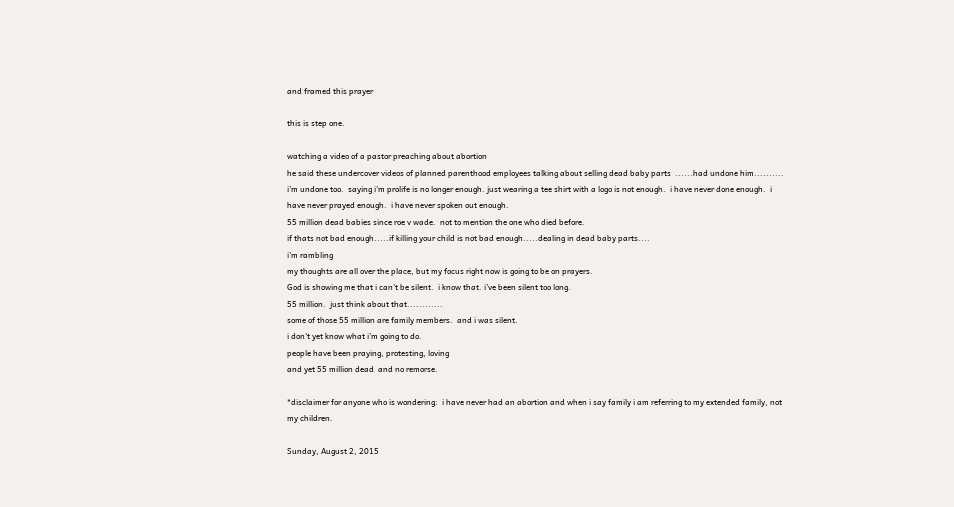and framed this prayer

this is step one.

watching a video of a pastor preaching about abortion
he said these undercover videos of planned parenthood employees talking about selling dead baby parts  ......had undone him..........
i'm undone too.  saying i'm prolife is no longer enough. just wearing a tee shirt with a logo is not enough.  i have never done enough.  i have never prayed enough.  i have never spoken out enough.
55 million dead babies since roe v wade.  not to mention the one who died before.
if thats not bad enough.....if killing your child is not bad enough.....dealing in dead baby parts....
i'm rambling
my thoughts are all over the place, but my focus right now is going to be on prayers.
God is showing me that i can't be silent.  i know that. i've been silent too long.
55 million.  just think about that............
some of those 55 million are family members.  and i was silent.
i don't yet know what i'm going to do.
people have been praying, protesting, loving
and yet 55 million dead  and no remorse.

*disclaimer for anyone who is wondering:  i have never had an abortion and when i say family i am referring to my extended family, not my children.

Sunday, August 2, 2015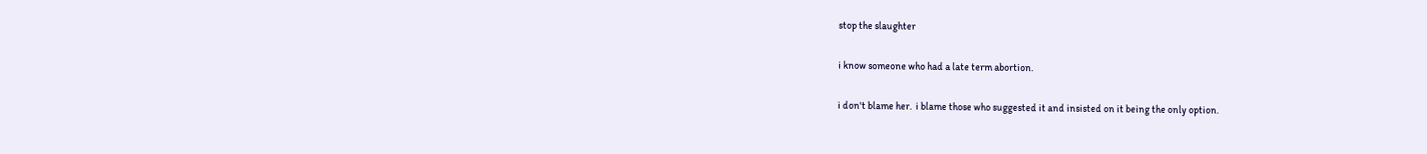stop the slaughter

i know someone who had a late term abortion.

i don't blame her.  i blame those who suggested it and insisted on it being the only option.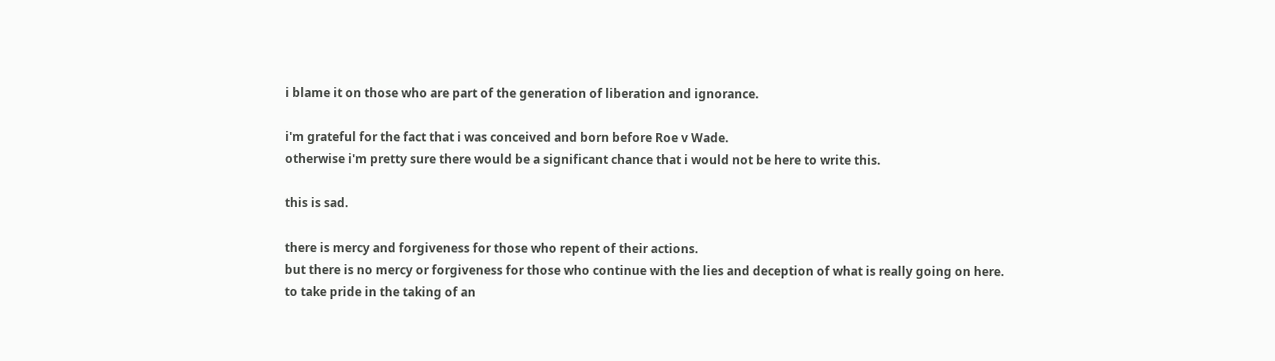i blame it on those who are part of the generation of liberation and ignorance.

i'm grateful for the fact that i was conceived and born before Roe v Wade.
otherwise i'm pretty sure there would be a significant chance that i would not be here to write this.

this is sad.

there is mercy and forgiveness for those who repent of their actions.
but there is no mercy or forgiveness for those who continue with the lies and deception of what is really going on here.
to take pride in the taking of an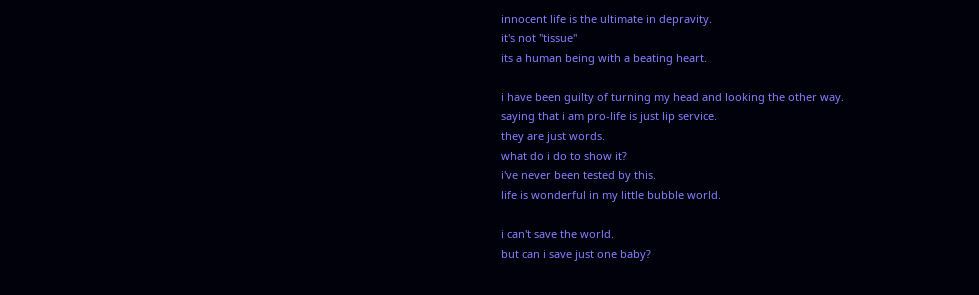innocent life is the ultimate in depravity.
it's not "tissue"
its a human being with a beating heart.

i have been guilty of turning my head and looking the other way.
saying that i am pro-life is just lip service.
they are just words.
what do i do to show it?
i've never been tested by this.
life is wonderful in my little bubble world.

i can't save the world.
but can i save just one baby?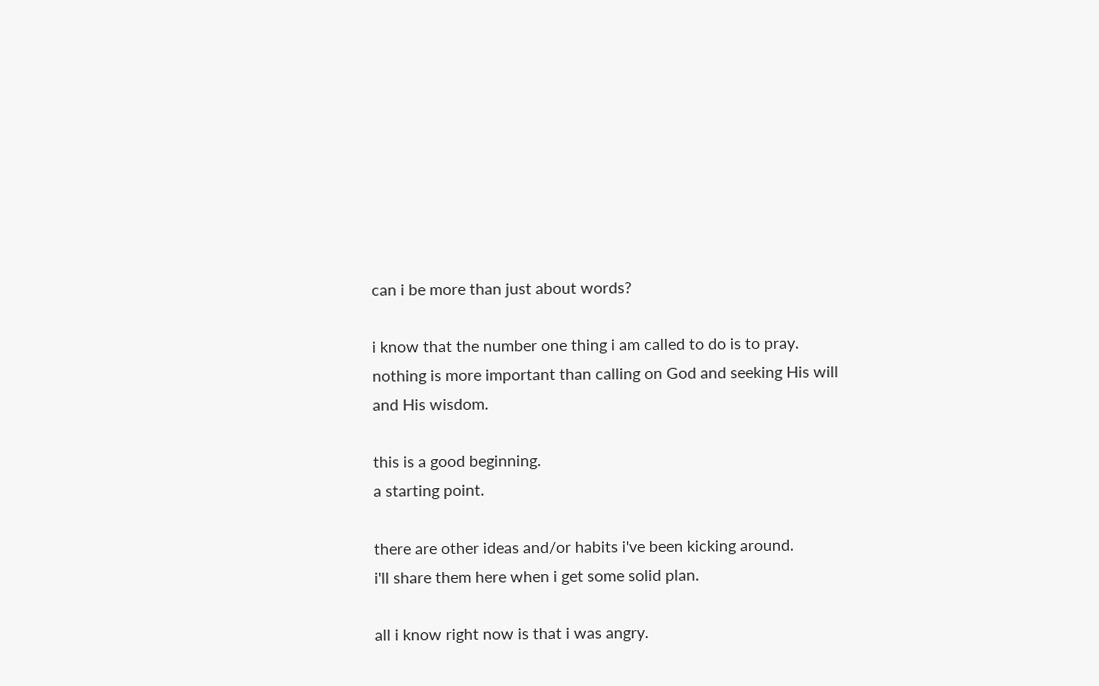can i be more than just about words?

i know that the number one thing i am called to do is to pray.
nothing is more important than calling on God and seeking His will and His wisdom.

this is a good beginning.
a starting point.

there are other ideas and/or habits i've been kicking around.
i'll share them here when i get some solid plan.

all i know right now is that i was angry.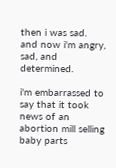then i was sad.
and now i'm angry, sad, and determined.

i'm embarrassed to say that it took news of an abortion mill selling baby parts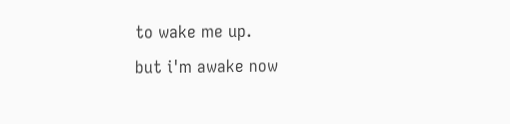to wake me up.
but i'm awake now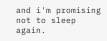and i'm promising not to sleep again.